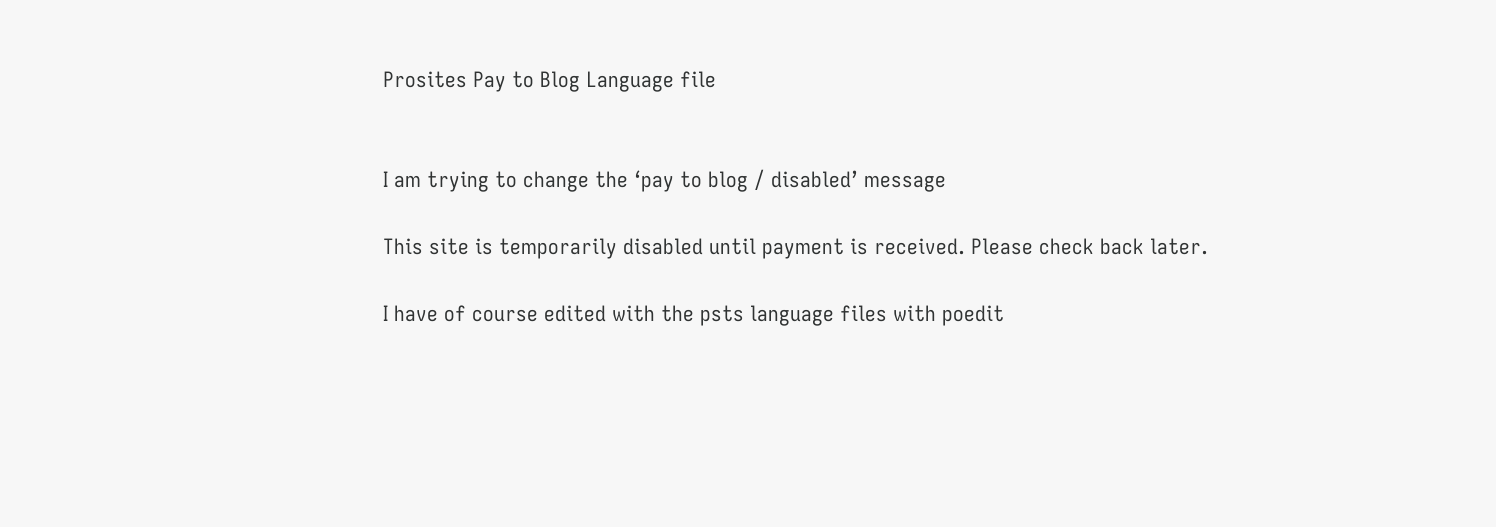Prosites Pay to Blog Language file


I am trying to change the ‘pay to blog / disabled’ message

This site is temporarily disabled until payment is received. Please check back later.

I have of course edited with the psts language files with poedit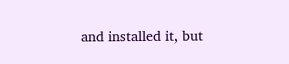and installed it, but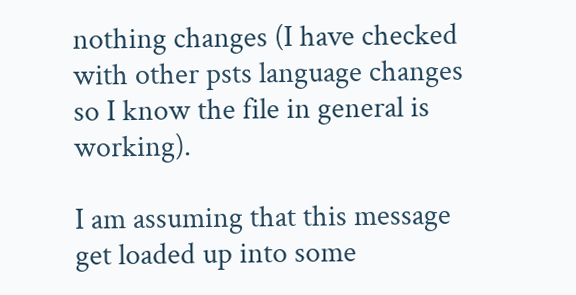nothing changes (I have checked with other psts language changes so I know the file in general is working).

I am assuming that this message get loaded up into some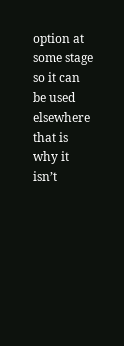option at some stage so it can be used elsewhere that is why it isn’t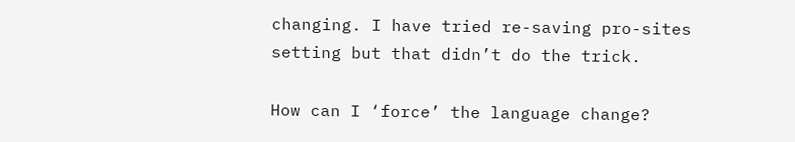changing. I have tried re-saving pro-sites setting but that didn’t do the trick.

How can I ‘force’ the language change?